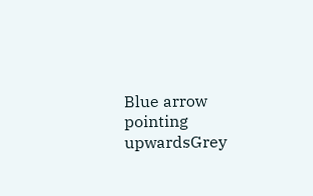Blue arrow pointing upwardsGrey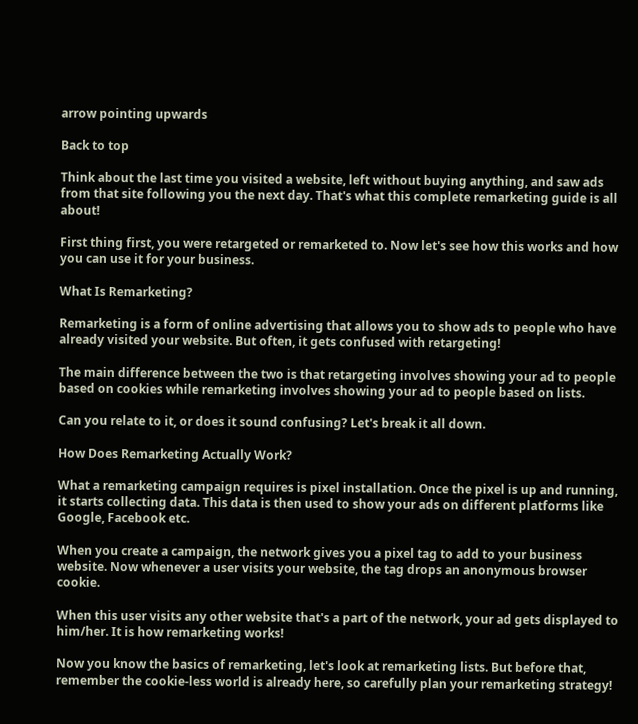arrow pointing upwards

Back to top

Think about the last time you visited a website, left without buying anything, and saw ads from that site following you the next day. That's what this complete remarketing guide is all about!

First thing first, you were retargeted or remarketed to. Now let's see how this works and how you can use it for your business.

What Is Remarketing?

Remarketing is a form of online advertising that allows you to show ads to people who have already visited your website. But often, it gets confused with retargeting!

The main difference between the two is that retargeting involves showing your ad to people based on cookies while remarketing involves showing your ad to people based on lists.

Can you relate to it, or does it sound confusing? Let's break it all down.

How Does Remarketing Actually Work?

What a remarketing campaign requires is pixel installation. Once the pixel is up and running, it starts collecting data. This data is then used to show your ads on different platforms like Google, Facebook etc.

When you create a campaign, the network gives you a pixel tag to add to your business website. Now whenever a user visits your website, the tag drops an anonymous browser cookie.

When this user visits any other website that's a part of the network, your ad gets displayed to him/her. It is how remarketing works!

Now you know the basics of remarketing, let's look at remarketing lists. But before that, remember the cookie-less world is already here, so carefully plan your remarketing strategy!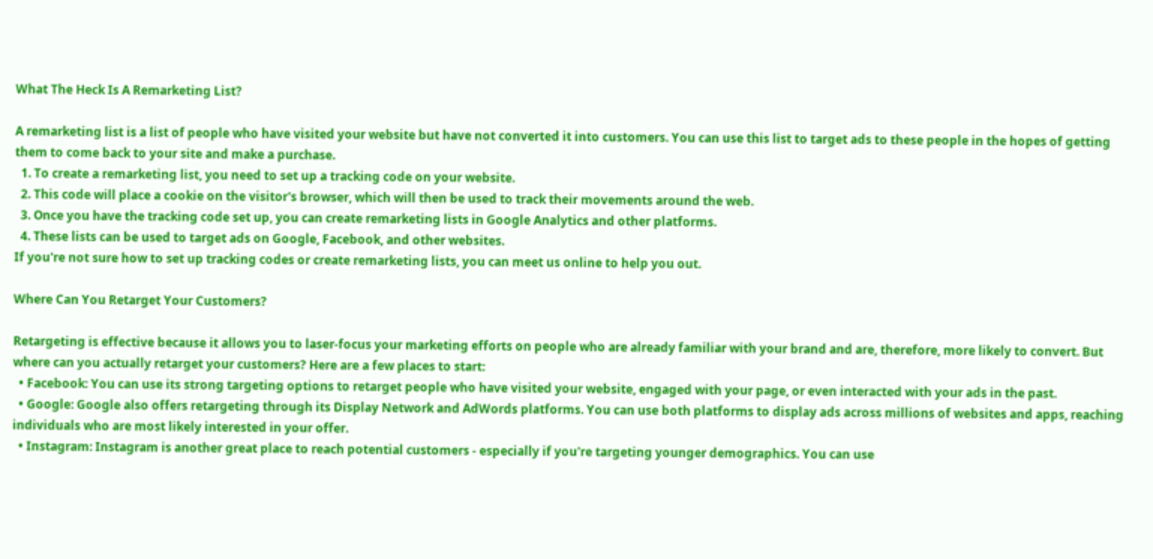What The Heck Is A Remarketing List?

A remarketing list is a list of people who have visited your website but have not converted it into customers. You can use this list to target ads to these people in the hopes of getting them to come back to your site and make a purchase.
  1. To create a remarketing list, you need to set up a tracking code on your website.
  2. This code will place a cookie on the visitor's browser, which will then be used to track their movements around the web.
  3. Once you have the tracking code set up, you can create remarketing lists in Google Analytics and other platforms.
  4. These lists can be used to target ads on Google, Facebook, and other websites.
If you're not sure how to set up tracking codes or create remarketing lists, you can meet us online to help you out.

Where Can You Retarget Your Customers?

Retargeting is effective because it allows you to laser-focus your marketing efforts on people who are already familiar with your brand and are, therefore, more likely to convert. But where can you actually retarget your customers? Here are a few places to start:
  • Facebook: You can use its strong targeting options to retarget people who have visited your website, engaged with your page, or even interacted with your ads in the past.
  • Google: Google also offers retargeting through its Display Network and AdWords platforms. You can use both platforms to display ads across millions of websites and apps, reaching individuals who are most likely interested in your offer.
  • Instagram: Instagram is another great place to reach potential customers - especially if you're targeting younger demographics. You can use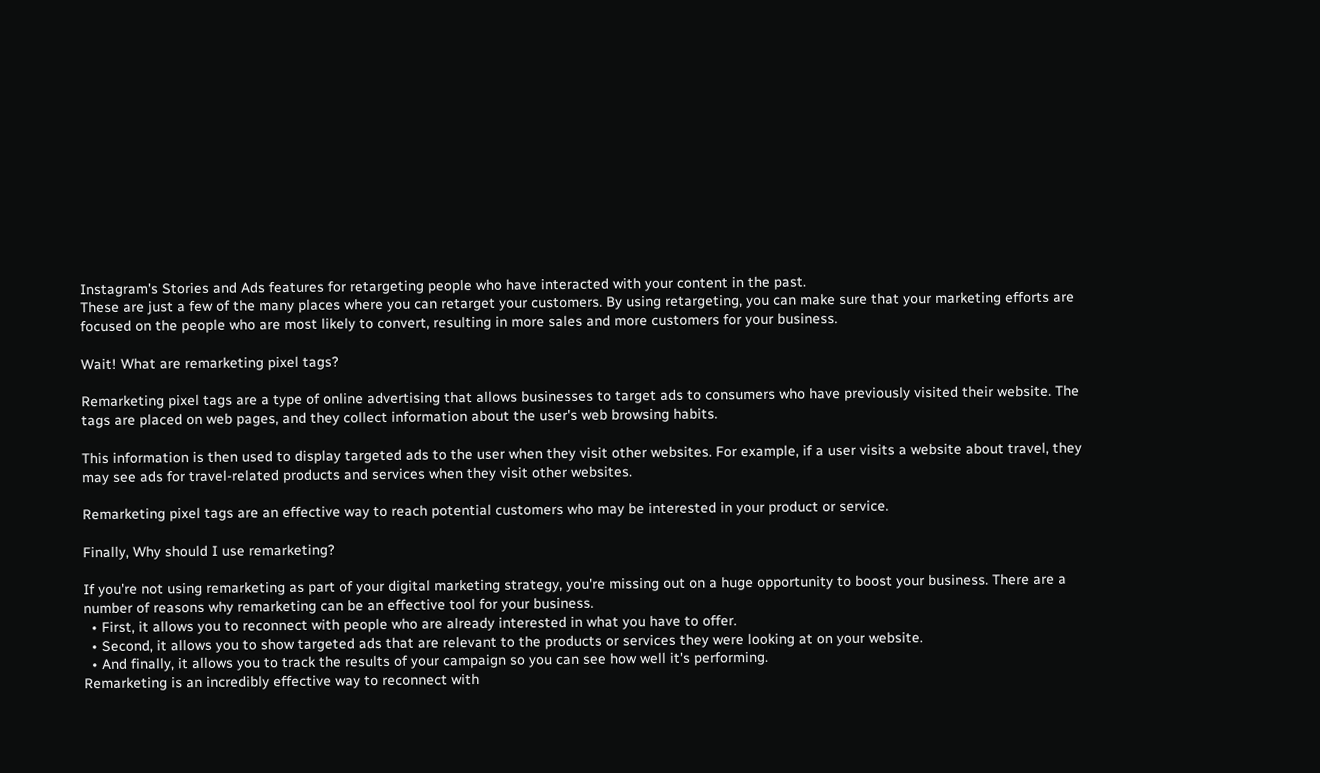Instagram's Stories and Ads features for retargeting people who have interacted with your content in the past.
These are just a few of the many places where you can retarget your customers. By using retargeting, you can make sure that your marketing efforts are focused on the people who are most likely to convert, resulting in more sales and more customers for your business.

Wait! What are remarketing pixel tags?

Remarketing pixel tags are a type of online advertising that allows businesses to target ads to consumers who have previously visited their website. The tags are placed on web pages, and they collect information about the user's web browsing habits.

This information is then used to display targeted ads to the user when they visit other websites. For example, if a user visits a website about travel, they may see ads for travel-related products and services when they visit other websites.

Remarketing pixel tags are an effective way to reach potential customers who may be interested in your product or service.

Finally, Why should I use remarketing?

If you're not using remarketing as part of your digital marketing strategy, you're missing out on a huge opportunity to boost your business. There are a number of reasons why remarketing can be an effective tool for your business.
  • First, it allows you to reconnect with people who are already interested in what you have to offer.
  • Second, it allows you to show targeted ads that are relevant to the products or services they were looking at on your website.
  • And finally, it allows you to track the results of your campaign so you can see how well it's performing.
Remarketing is an incredibly effective way to reconnect with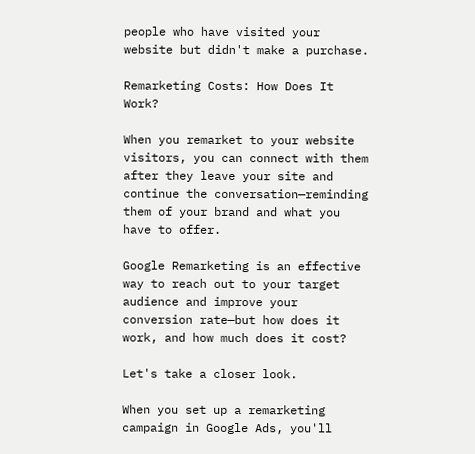people who have visited your website but didn't make a purchase.

Remarketing Costs: How Does It Work?

When you remarket to your website visitors, you can connect with them after they leave your site and continue the conversation—reminding them of your brand and what you have to offer.

Google Remarketing is an effective way to reach out to your target audience and improve your conversion rate—but how does it work, and how much does it cost?

Let's take a closer look.

When you set up a remarketing campaign in Google Ads, you'll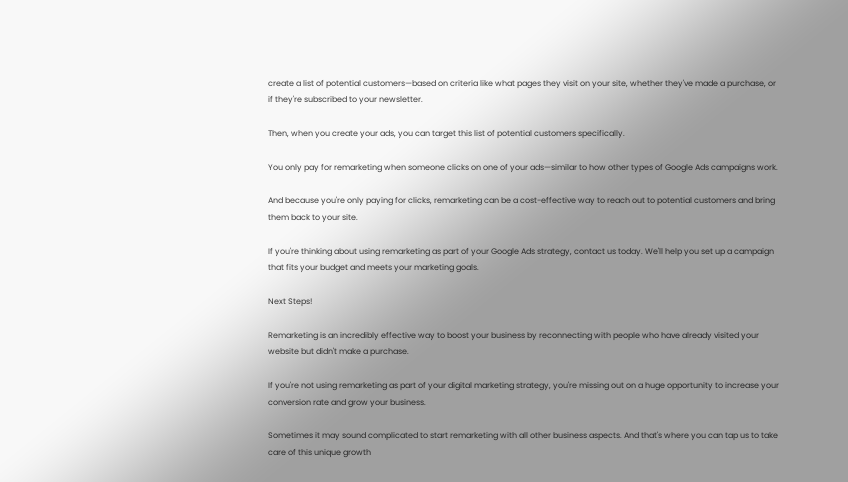create a list of potential customers—based on criteria like what pages they visit on your site, whether they've made a purchase, or if they're subscribed to your newsletter.

Then, when you create your ads, you can target this list of potential customers specifically.

You only pay for remarketing when someone clicks on one of your ads—similar to how other types of Google Ads campaigns work.

And because you're only paying for clicks, remarketing can be a cost-effective way to reach out to potential customers and bring them back to your site.

If you're thinking about using remarketing as part of your Google Ads strategy, contact us today. We'll help you set up a campaign that fits your budget and meets your marketing goals.

Next Steps!

Remarketing is an incredibly effective way to boost your business by reconnecting with people who have already visited your website but didn't make a purchase.

If you're not using remarketing as part of your digital marketing strategy, you're missing out on a huge opportunity to increase your conversion rate and grow your business.

Sometimes it may sound complicated to start remarketing with all other business aspects. And that's where you can tap us to take care of this unique growth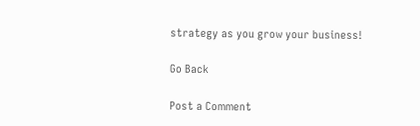strategy as you grow your business!

Go Back

Post a Comment